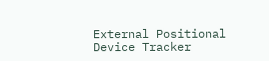External Positional Device Tracker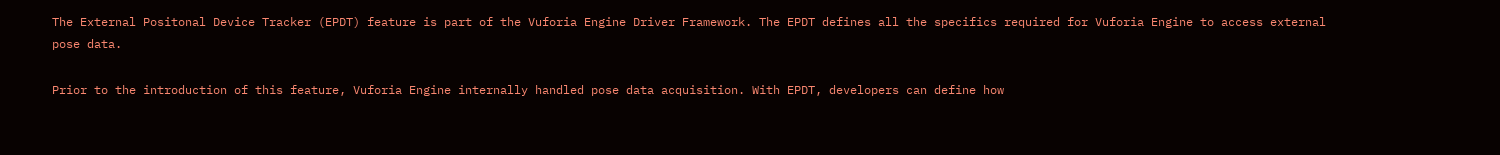The External Positonal Device Tracker (EPDT) feature is part of the Vuforia Engine Driver Framework. The EPDT defines all the specifics required for Vuforia Engine to access external pose data.

Prior to the introduction of this feature, Vuforia Engine internally handled pose data acquisition. With EPDT, developers can define how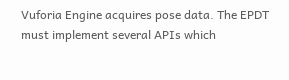Vuforia Engine acquires pose data. The EPDT must implement several APIs which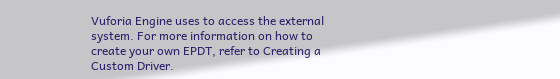Vuforia Engine uses to access the external system. For more information on how to create your own EPDT, refer to Creating a Custom Driver.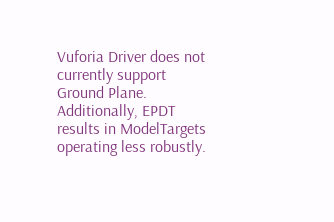Vuforia Driver does not currently support Ground Plane. Additionally, EPDT results in ModelTargets operating less robustly.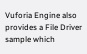Vuforia Engine also provides a File Driver sample which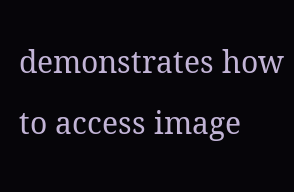demonstrates how to access image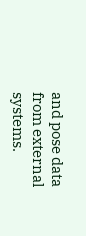and pose data from external systems.